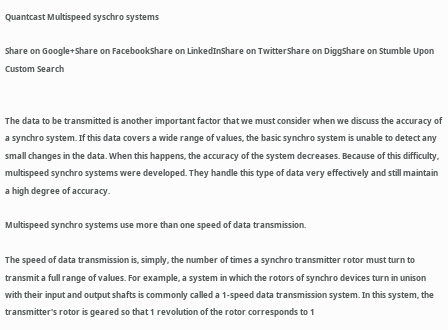Quantcast Multispeed syschro systems

Share on Google+Share on FacebookShare on LinkedInShare on TwitterShare on DiggShare on Stumble Upon
Custom Search


The data to be transmitted is another important factor that we must consider when we discuss the accuracy of a synchro system. If this data covers a wide range of values, the basic synchro system is unable to detect any small changes in the data. When this happens, the accuracy of the system decreases. Because of this difficulty, multispeed synchro systems were developed. They handle this type of data very effectively and still maintain a high degree of accuracy.

Multispeed synchro systems use more than one speed of data transmission.

The speed of data transmission is, simply, the number of times a synchro transmitter rotor must turn to transmit a full range of values. For example, a system in which the rotors of synchro devices turn in unison with their input and output shafts is commonly called a 1-speed data transmission system. In this system, the transmitter's rotor is geared so that 1 revolution of the rotor corresponds to 1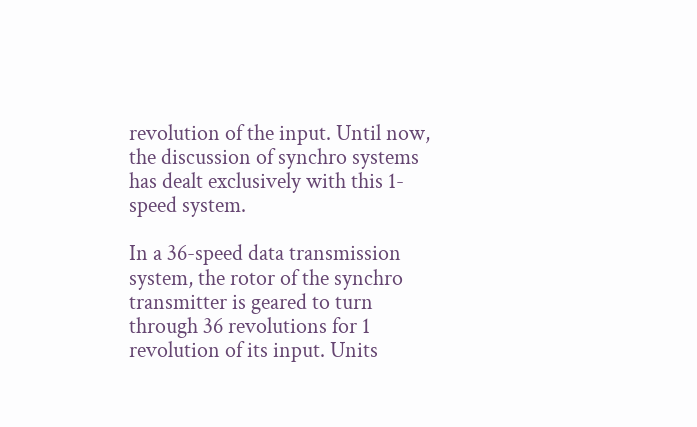revolution of the input. Until now, the discussion of synchro systems has dealt exclusively with this 1-speed system.

In a 36-speed data transmission system, the rotor of the synchro transmitter is geared to turn through 36 revolutions for 1 revolution of its input. Units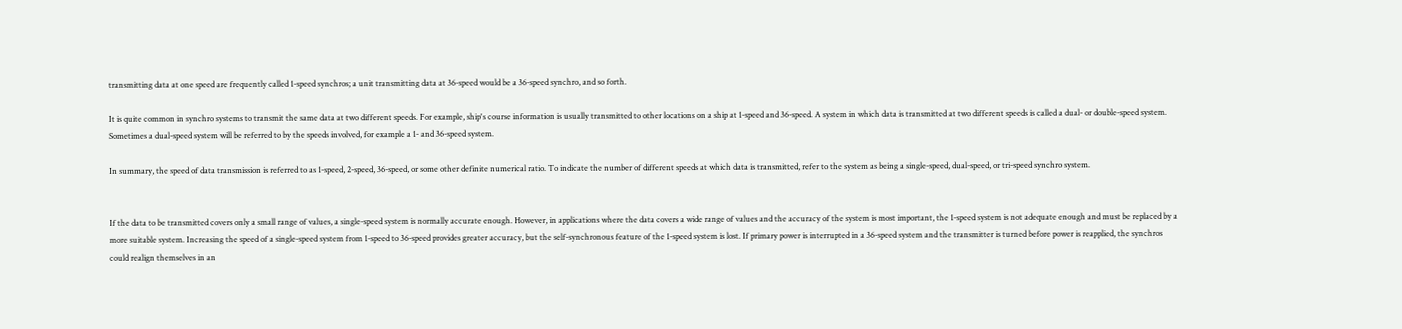transmitting data at one speed are frequently called 1-speed synchros; a unit transmitting data at 36-speed would be a 36-speed synchro, and so forth.

It is quite common in synchro systems to transmit the same data at two different speeds. For example, ship's course information is usually transmitted to other locations on a ship at 1-speed and 36-speed. A system in which data is transmitted at two different speeds is called a dual- or double-speed system. Sometimes a dual-speed system will be referred to by the speeds involved, for example a 1- and 36-speed system.

In summary, the speed of data transmission is referred to as 1-speed, 2-speed, 36-speed, or some other definite numerical ratio. To indicate the number of different speeds at which data is transmitted, refer to the system as being a single-speed, dual-speed, or tri-speed synchro system.


If the data to be transmitted covers only a small range of values, a single-speed system is normally accurate enough. However, in applications where the data covers a wide range of values and the accuracy of the system is most important, the 1-speed system is not adequate enough and must be replaced by a more suitable system. Increasing the speed of a single-speed system from 1-speed to 36-speed provides greater accuracy, but the self-synchronous feature of the 1-speed system is lost. If primary power is interrupted in a 36-speed system and the transmitter is turned before power is reapplied, the synchros could realign themselves in an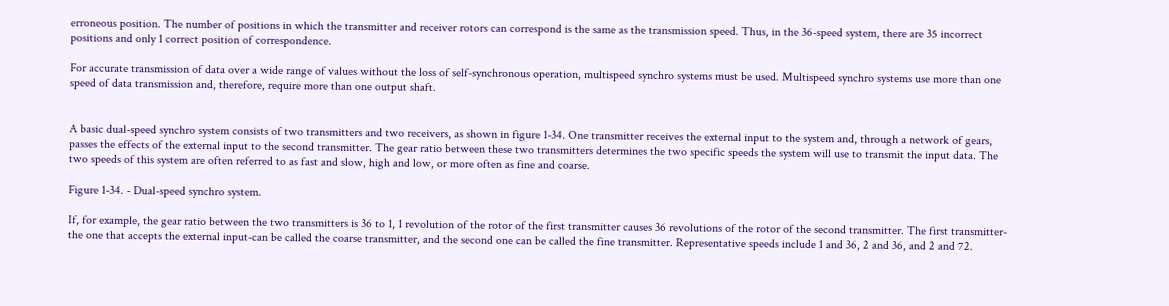erroneous position. The number of positions in which the transmitter and receiver rotors can correspond is the same as the transmission speed. Thus, in the 36-speed system, there are 35 incorrect positions and only 1 correct position of correspondence.

For accurate transmission of data over a wide range of values without the loss of self-synchronous operation, multispeed synchro systems must be used. Multispeed synchro systems use more than one speed of data transmission and, therefore, require more than one output shaft.


A basic dual-speed synchro system consists of two transmitters and two receivers, as shown in figure 1-34. One transmitter receives the external input to the system and, through a network of gears, passes the effects of the external input to the second transmitter. The gear ratio between these two transmitters determines the two specific speeds the system will use to transmit the input data. The two speeds of this system are often referred to as fast and slow, high and low, or more often as fine and coarse.

Figure 1-34. - Dual-speed synchro system.

If, for example, the gear ratio between the two transmitters is 36 to 1, 1 revolution of the rotor of the first transmitter causes 36 revolutions of the rotor of the second transmitter. The first transmitter-the one that accepts the external input-can be called the coarse transmitter, and the second one can be called the fine transmitter. Representative speeds include 1 and 36, 2 and 36, and 2 and 72.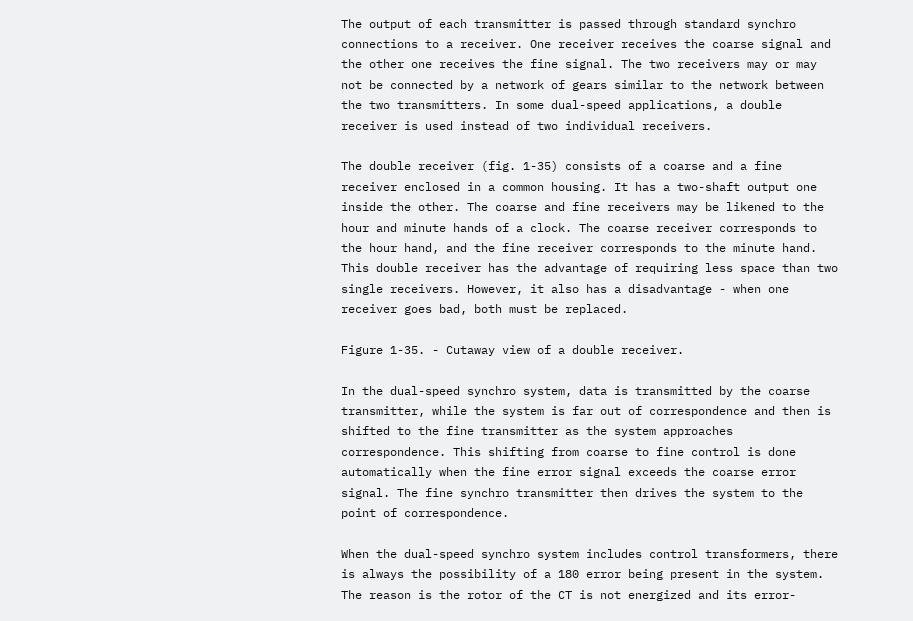The output of each transmitter is passed through standard synchro connections to a receiver. One receiver receives the coarse signal and the other one receives the fine signal. The two receivers may or may not be connected by a network of gears similar to the network between the two transmitters. In some dual-speed applications, a double receiver is used instead of two individual receivers.

The double receiver (fig. 1-35) consists of a coarse and a fine receiver enclosed in a common housing. It has a two-shaft output one inside the other. The coarse and fine receivers may be likened to the hour and minute hands of a clock. The coarse receiver corresponds to the hour hand, and the fine receiver corresponds to the minute hand. This double receiver has the advantage of requiring less space than two single receivers. However, it also has a disadvantage - when one receiver goes bad, both must be replaced.

Figure 1-35. - Cutaway view of a double receiver.

In the dual-speed synchro system, data is transmitted by the coarse transmitter, while the system is far out of correspondence and then is shifted to the fine transmitter as the system approaches correspondence. This shifting from coarse to fine control is done automatically when the fine error signal exceeds the coarse error signal. The fine synchro transmitter then drives the system to the point of correspondence.

When the dual-speed synchro system includes control transformers, there is always the possibility of a 180 error being present in the system. The reason is the rotor of the CT is not energized and its error-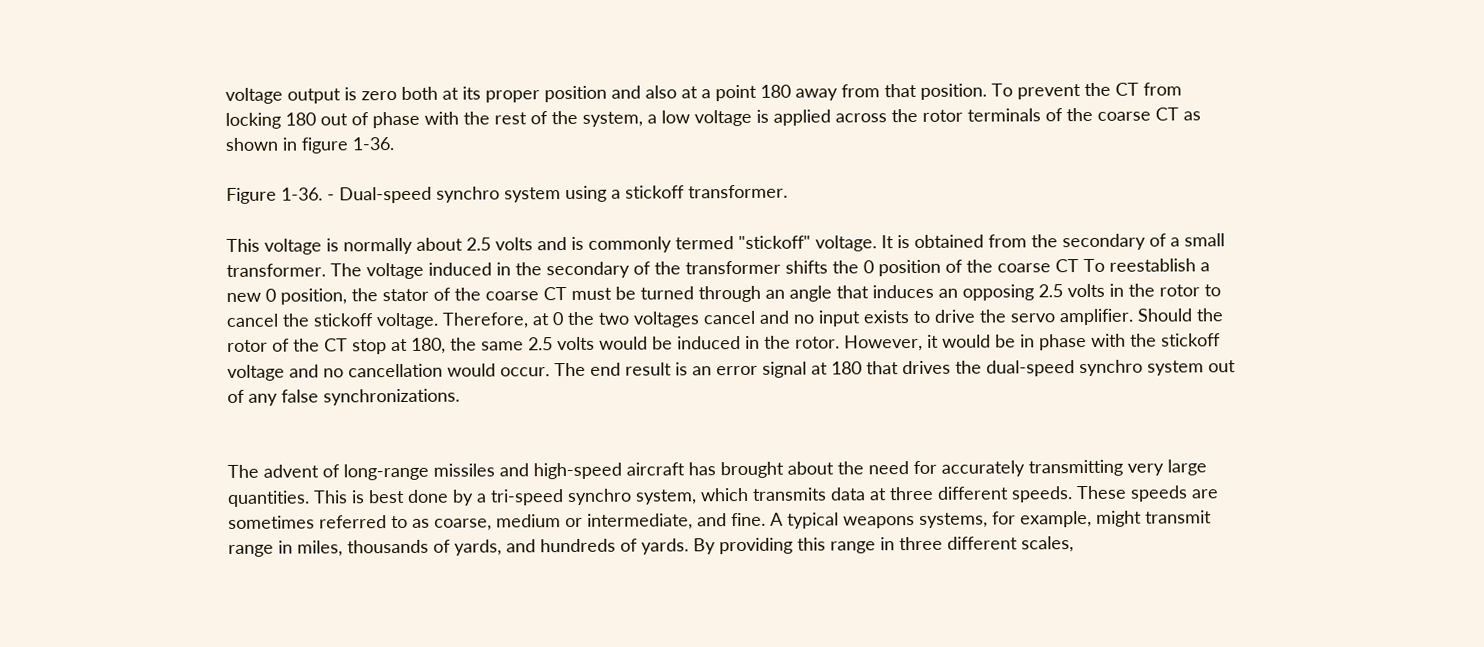voltage output is zero both at its proper position and also at a point 180 away from that position. To prevent the CT from locking 180 out of phase with the rest of the system, a low voltage is applied across the rotor terminals of the coarse CT as shown in figure 1-36.

Figure 1-36. - Dual-speed synchro system using a stickoff transformer.

This voltage is normally about 2.5 volts and is commonly termed "stickoff" voltage. It is obtained from the secondary of a small transformer. The voltage induced in the secondary of the transformer shifts the 0 position of the coarse CT To reestablish a new 0 position, the stator of the coarse CT must be turned through an angle that induces an opposing 2.5 volts in the rotor to cancel the stickoff voltage. Therefore, at 0 the two voltages cancel and no input exists to drive the servo amplifier. Should the rotor of the CT stop at 180, the same 2.5 volts would be induced in the rotor. However, it would be in phase with the stickoff voltage and no cancellation would occur. The end result is an error signal at 180 that drives the dual-speed synchro system out of any false synchronizations.


The advent of long-range missiles and high-speed aircraft has brought about the need for accurately transmitting very large quantities. This is best done by a tri-speed synchro system, which transmits data at three different speeds. These speeds are sometimes referred to as coarse, medium or intermediate, and fine. A typical weapons systems, for example, might transmit range in miles, thousands of yards, and hundreds of yards. By providing this range in three different scales,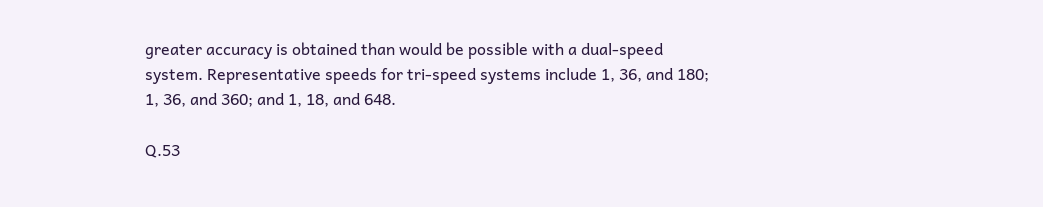greater accuracy is obtained than would be possible with a dual-speed system. Representative speeds for tri-speed systems include 1, 36, and 180; 1, 36, and 360; and 1, 18, and 648.

Q.53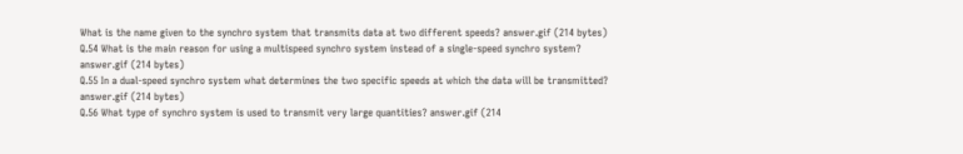What is the name given to the synchro system that transmits data at two different speeds? answer.gif (214 bytes)
Q.54 What is the main reason for using a multispeed synchro system instead of a single-speed synchro system? answer.gif (214 bytes)
Q.55 In a dual-speed synchro system what determines the two specific speeds at which the data will be transmitted? answer.gif (214 bytes)
Q.56 What type of synchro system is used to transmit very large quantities? answer.gif (214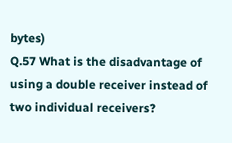bytes)
Q.57 What is the disadvantage of using a double receiver instead of two individual receivers?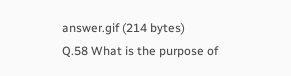answer.gif (214 bytes)
Q.58 What is the purpose of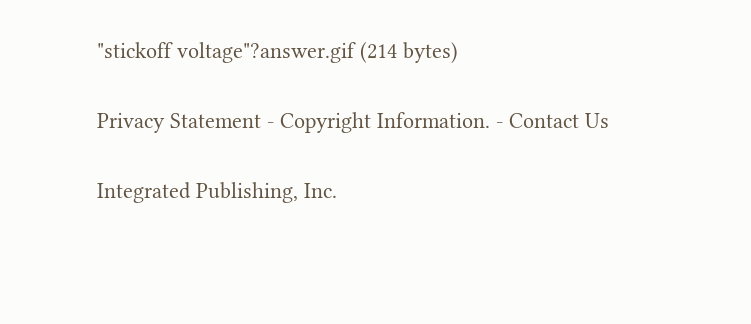"stickoff voltage"?answer.gif (214 bytes)

Privacy Statement - Copyright Information. - Contact Us

Integrated Publishing, Inc.